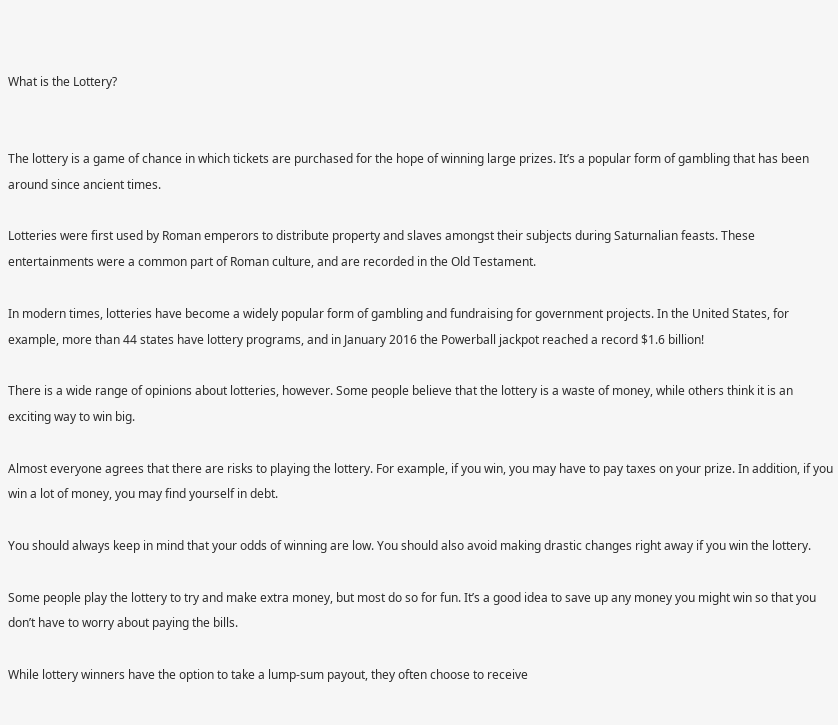What is the Lottery?


The lottery is a game of chance in which tickets are purchased for the hope of winning large prizes. It’s a popular form of gambling that has been around since ancient times.

Lotteries were first used by Roman emperors to distribute property and slaves amongst their subjects during Saturnalian feasts. These entertainments were a common part of Roman culture, and are recorded in the Old Testament.

In modern times, lotteries have become a widely popular form of gambling and fundraising for government projects. In the United States, for example, more than 44 states have lottery programs, and in January 2016 the Powerball jackpot reached a record $1.6 billion!

There is a wide range of opinions about lotteries, however. Some people believe that the lottery is a waste of money, while others think it is an exciting way to win big.

Almost everyone agrees that there are risks to playing the lottery. For example, if you win, you may have to pay taxes on your prize. In addition, if you win a lot of money, you may find yourself in debt.

You should always keep in mind that your odds of winning are low. You should also avoid making drastic changes right away if you win the lottery.

Some people play the lottery to try and make extra money, but most do so for fun. It’s a good idea to save up any money you might win so that you don’t have to worry about paying the bills.

While lottery winners have the option to take a lump-sum payout, they often choose to receive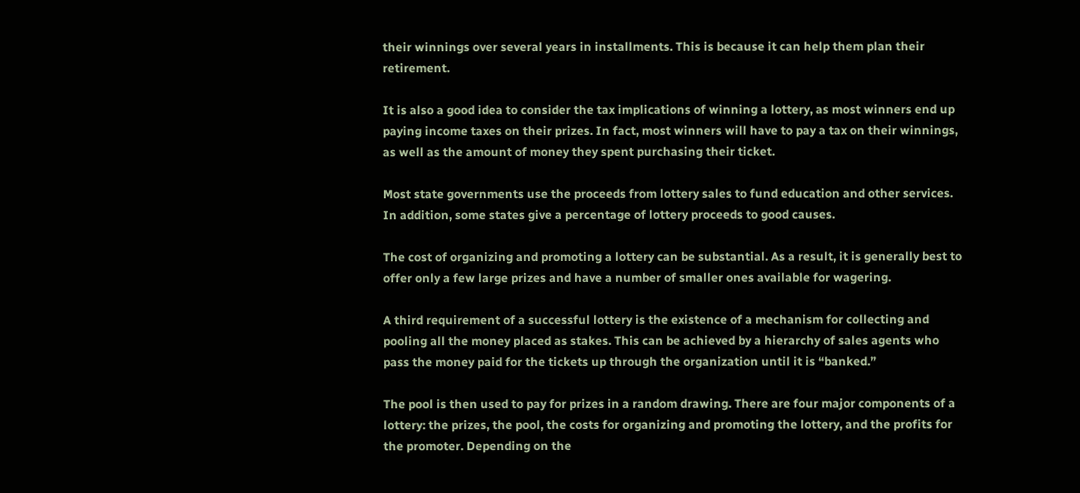their winnings over several years in installments. This is because it can help them plan their retirement.

It is also a good idea to consider the tax implications of winning a lottery, as most winners end up paying income taxes on their prizes. In fact, most winners will have to pay a tax on their winnings, as well as the amount of money they spent purchasing their ticket.

Most state governments use the proceeds from lottery sales to fund education and other services. In addition, some states give a percentage of lottery proceeds to good causes.

The cost of organizing and promoting a lottery can be substantial. As a result, it is generally best to offer only a few large prizes and have a number of smaller ones available for wagering.

A third requirement of a successful lottery is the existence of a mechanism for collecting and pooling all the money placed as stakes. This can be achieved by a hierarchy of sales agents who pass the money paid for the tickets up through the organization until it is “banked.”

The pool is then used to pay for prizes in a random drawing. There are four major components of a lottery: the prizes, the pool, the costs for organizing and promoting the lottery, and the profits for the promoter. Depending on the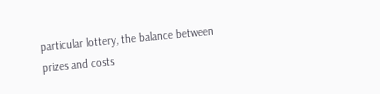particular lottery, the balance between prizes and costs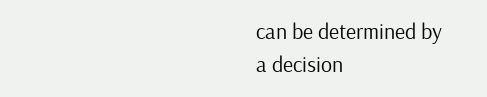can be determined by a decision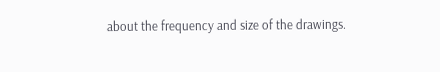about the frequency and size of the drawings.